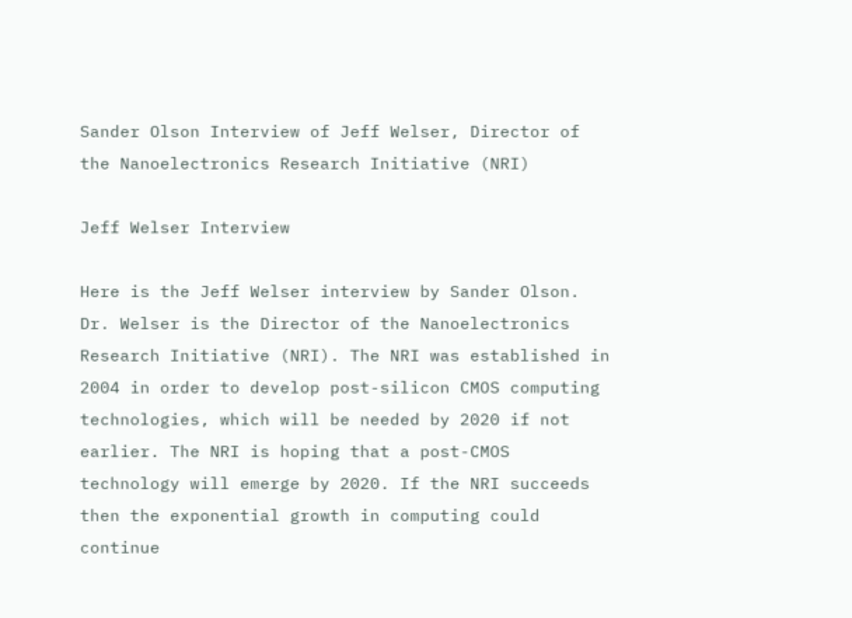Sander Olson Interview of Jeff Welser, Director of the Nanoelectronics Research Initiative (NRI)

Jeff Welser Interview

Here is the Jeff Welser interview by Sander Olson. Dr. Welser is the Director of the Nanoelectronics Research Initiative (NRI). The NRI was established in 2004 in order to develop post-silicon CMOS computing technologies, which will be needed by 2020 if not earlier. The NRI is hoping that a post-CMOS technology will emerge by 2020. If the NRI succeeds then the exponential growth in computing could continue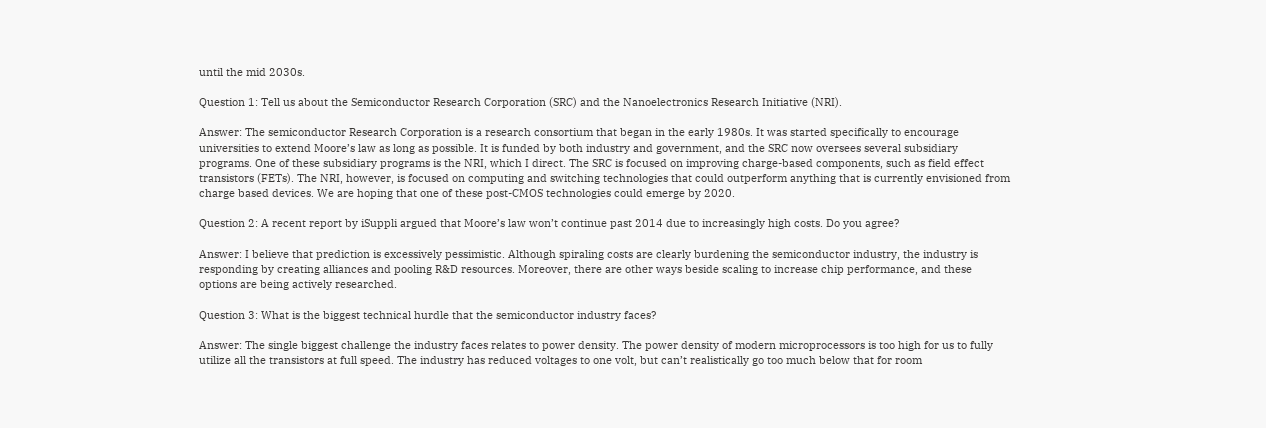until the mid 2030s.

Question 1: Tell us about the Semiconductor Research Corporation (SRC) and the Nanoelectronics Research Initiative (NRI).

Answer: The semiconductor Research Corporation is a research consortium that began in the early 1980s. It was started specifically to encourage universities to extend Moore’s law as long as possible. It is funded by both industry and government, and the SRC now oversees several subsidiary programs. One of these subsidiary programs is the NRI, which I direct. The SRC is focused on improving charge-based components, such as field effect transistors (FETs). The NRI, however, is focused on computing and switching technologies that could outperform anything that is currently envisioned from charge based devices. We are hoping that one of these post-CMOS technologies could emerge by 2020.

Question 2: A recent report by iSuppli argued that Moore’s law won’t continue past 2014 due to increasingly high costs. Do you agree?

Answer: I believe that prediction is excessively pessimistic. Although spiraling costs are clearly burdening the semiconductor industry, the industry is responding by creating alliances and pooling R&D resources. Moreover, there are other ways beside scaling to increase chip performance, and these options are being actively researched.

Question 3: What is the biggest technical hurdle that the semiconductor industry faces?

Answer: The single biggest challenge the industry faces relates to power density. The power density of modern microprocessors is too high for us to fully utilize all the transistors at full speed. The industry has reduced voltages to one volt, but can’t realistically go too much below that for room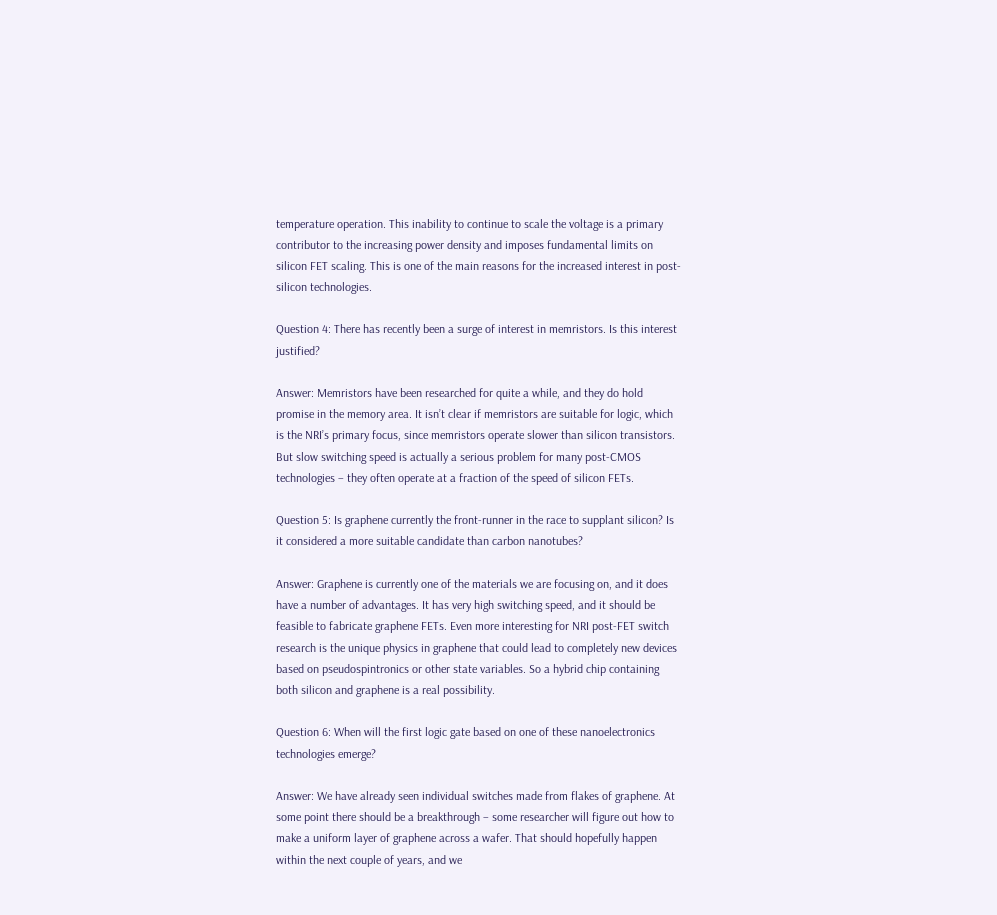temperature operation. This inability to continue to scale the voltage is a primary contributor to the increasing power density and imposes fundamental limits on silicon FET scaling. This is one of the main reasons for the increased interest in post-silicon technologies.

Question 4: There has recently been a surge of interest in memristors. Is this interest justified?

Answer: Memristors have been researched for quite a while, and they do hold promise in the memory area. It isn’t clear if memristors are suitable for logic, which is the NRI’s primary focus, since memristors operate slower than silicon transistors. But slow switching speed is actually a serious problem for many post-CMOS technologies – they often operate at a fraction of the speed of silicon FETs.

Question 5: Is graphene currently the front-runner in the race to supplant silicon? Is it considered a more suitable candidate than carbon nanotubes?

Answer: Graphene is currently one of the materials we are focusing on, and it does have a number of advantages. It has very high switching speed, and it should be feasible to fabricate graphene FETs. Even more interesting for NRI post-FET switch research is the unique physics in graphene that could lead to completely new devices based on pseudospintronics or other state variables. So a hybrid chip containing both silicon and graphene is a real possibility.

Question 6: When will the first logic gate based on one of these nanoelectronics technologies emerge?

Answer: We have already seen individual switches made from flakes of graphene. At some point there should be a breakthrough – some researcher will figure out how to make a uniform layer of graphene across a wafer. That should hopefully happen within the next couple of years, and we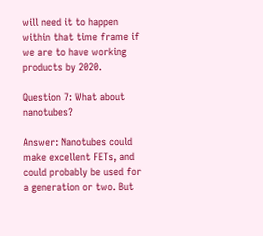will need it to happen within that time frame if we are to have working products by 2020.

Question 7: What about nanotubes?

Answer: Nanotubes could make excellent FETs, and could probably be used for a generation or two. But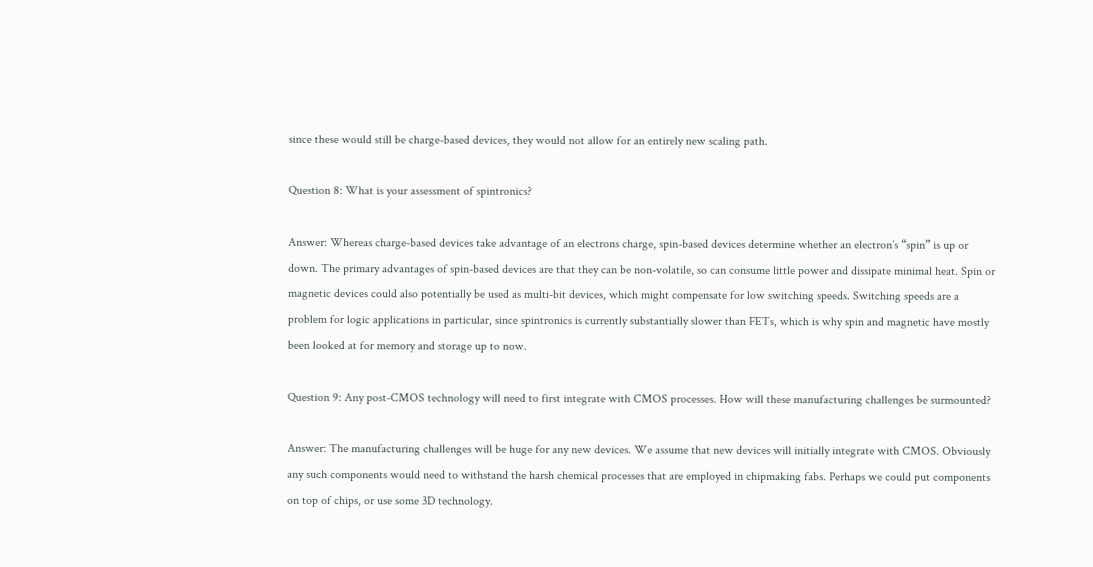since these would still be charge-based devices, they would not allow for an entirely new scaling path.

Question 8: What is your assessment of spintronics?

Answer: Whereas charge-based devices take advantage of an electrons charge, spin-based devices determine whether an electron’s “spin” is up or down. The primary advantages of spin-based devices are that they can be non-volatile, so can consume little power and dissipate minimal heat. Spin or magnetic devices could also potentially be used as multi-bit devices, which might compensate for low switching speeds. Switching speeds are a problem for logic applications in particular, since spintronics is currently substantially slower than FETs, which is why spin and magnetic have mostly been looked at for memory and storage up to now.

Question 9: Any post-CMOS technology will need to first integrate with CMOS processes. How will these manufacturing challenges be surmounted?

Answer: The manufacturing challenges will be huge for any new devices. We assume that new devices will initially integrate with CMOS. Obviously any such components would need to withstand the harsh chemical processes that are employed in chipmaking fabs. Perhaps we could put components on top of chips, or use some 3D technology.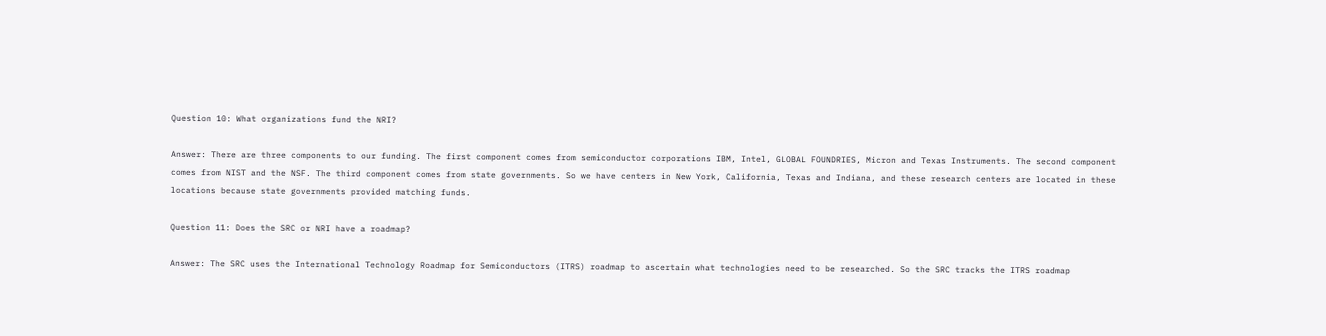Question 10: What organizations fund the NRI?

Answer: There are three components to our funding. The first component comes from semiconductor corporations IBM, Intel, GLOBAL FOUNDRIES, Micron and Texas Instruments. The second component comes from NIST and the NSF. The third component comes from state governments. So we have centers in New York, California, Texas and Indiana, and these research centers are located in these locations because state governments provided matching funds.

Question 11: Does the SRC or NRI have a roadmap?

Answer: The SRC uses the International Technology Roadmap for Semiconductors (ITRS) roadmap to ascertain what technologies need to be researched. So the SRC tracks the ITRS roadmap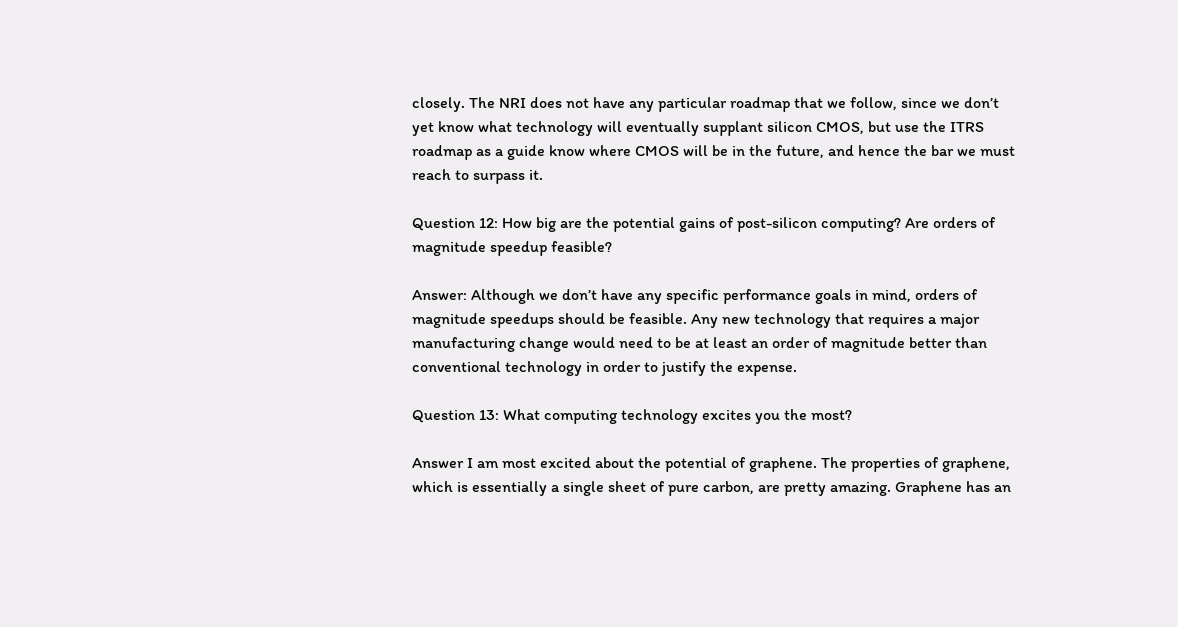closely. The NRI does not have any particular roadmap that we follow, since we don’t yet know what technology will eventually supplant silicon CMOS, but use the ITRS roadmap as a guide know where CMOS will be in the future, and hence the bar we must reach to surpass it.

Question 12: How big are the potential gains of post-silicon computing? Are orders of magnitude speedup feasible?

Answer: Although we don’t have any specific performance goals in mind, orders of magnitude speedups should be feasible. Any new technology that requires a major manufacturing change would need to be at least an order of magnitude better than conventional technology in order to justify the expense.

Question 13: What computing technology excites you the most?

Answer I am most excited about the potential of graphene. The properties of graphene, which is essentially a single sheet of pure carbon, are pretty amazing. Graphene has an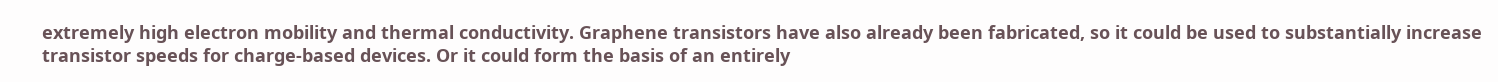extremely high electron mobility and thermal conductivity. Graphene transistors have also already been fabricated, so it could be used to substantially increase transistor speeds for charge-based devices. Or it could form the basis of an entirely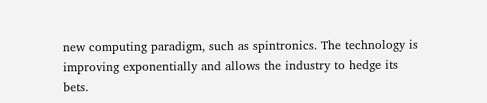new computing paradigm, such as spintronics. The technology is improving exponentially and allows the industry to hedge its bets.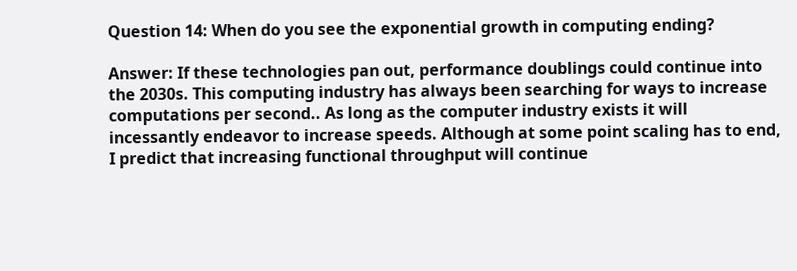Question 14: When do you see the exponential growth in computing ending?

Answer: If these technologies pan out, performance doublings could continue into the 2030s. This computing industry has always been searching for ways to increase computations per second.. As long as the computer industry exists it will incessantly endeavor to increase speeds. Although at some point scaling has to end, I predict that increasing functional throughput will continue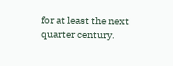for at least the next quarter century.